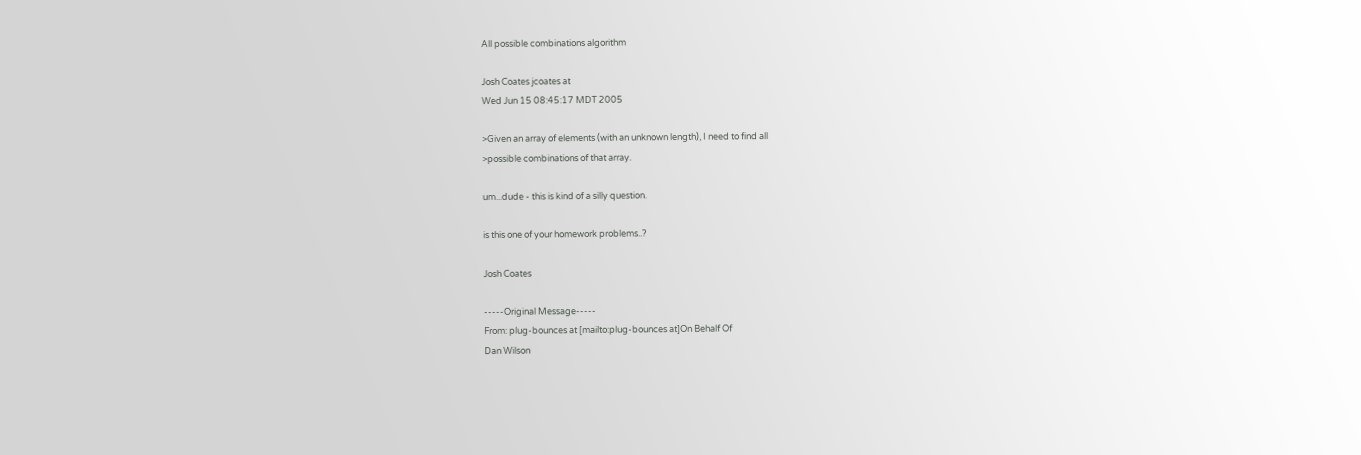All possible combinations algorithm

Josh Coates jcoates at
Wed Jun 15 08:45:17 MDT 2005

>Given an array of elements (with an unknown length), I need to find all
>possible combinations of that array.

um...dude - this is kind of a silly question.

is this one of your homework problems..?

Josh Coates

-----Original Message-----
From: plug-bounces at [mailto:plug-bounces at]On Behalf Of
Dan Wilson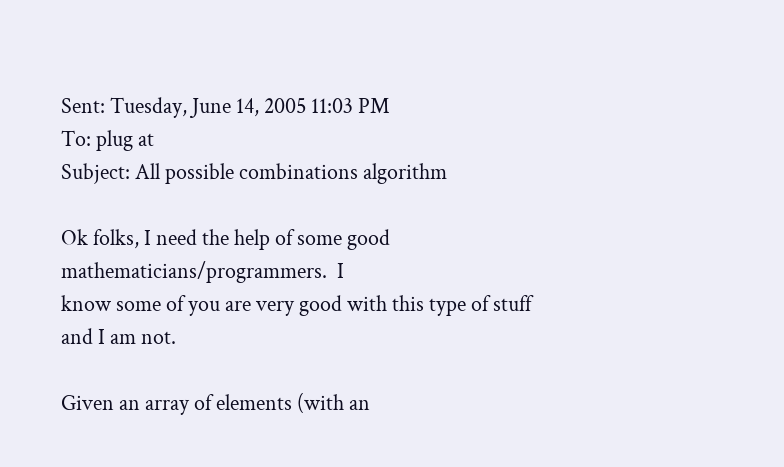Sent: Tuesday, June 14, 2005 11:03 PM
To: plug at
Subject: All possible combinations algorithm

Ok folks, I need the help of some good mathematicians/programmers.  I
know some of you are very good with this type of stuff and I am not.

Given an array of elements (with an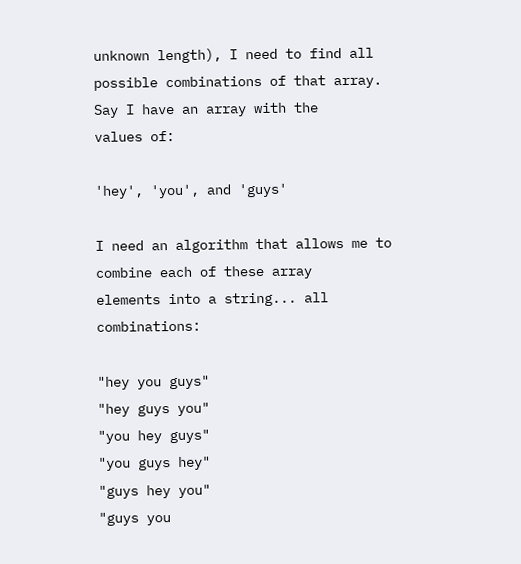unknown length), I need to find all
possible combinations of that array.  Say I have an array with the
values of:

'hey', 'you', and 'guys'

I need an algorithm that allows me to combine each of these array
elements into a string... all combinations:

"hey you guys"
"hey guys you"
"you hey guys"
"you guys hey"
"guys hey you"
"guys you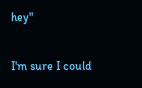hey"

I'm sure I could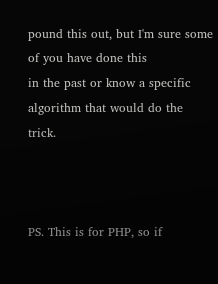pound this out, but I'm sure some of you have done this
in the past or know a specific algorithm that would do the trick.



PS. This is for PHP, so if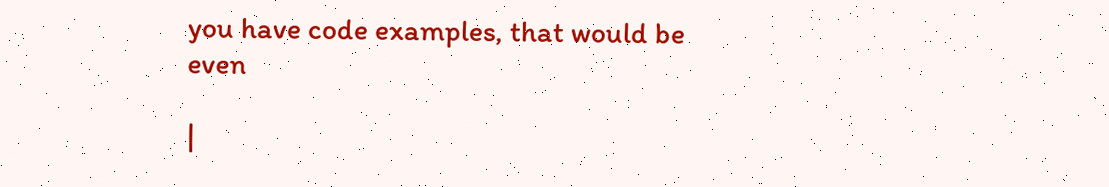you have code examples, that would be even

|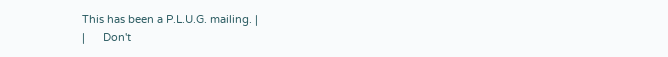This has been a P.L.U.G. mailing. |
|      Don't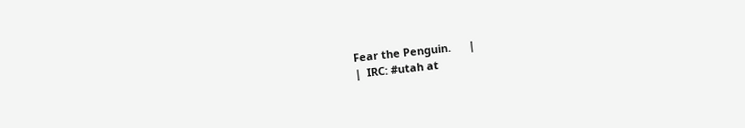Fear the Penguin.      |
|  IRC: #utah at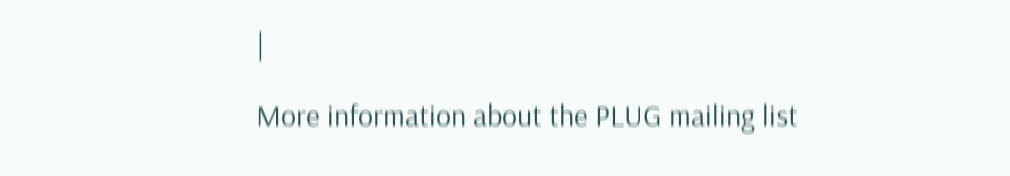|

More information about the PLUG mailing list